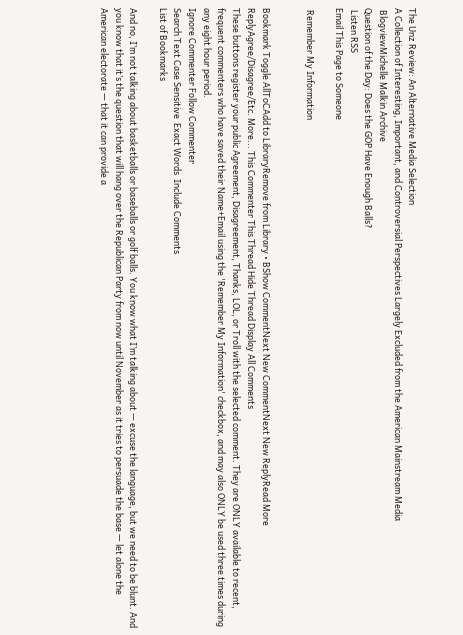The Unz Review: An Alternative Media Selection
A Collection of Interesting, Important, and Controversial Perspectives Largely Excluded from the American Mainstream Media
 BlogviewMichelle Malkin Archive
Question of the Day: Does the GOP Have Enough Balls?
 Listen RSS
Email This Page to Someone

 Remember My Information


Bookmark Toggle AllToCAdd to LibraryRemove from Library • BShow CommentNext New CommentNext New ReplyRead More
ReplyAgree/Disagree/Etc. More... This Commenter This Thread Hide Thread Display All Comments
These buttons register your public Agreement, Disagreement, Thanks, LOL, or Troll with the selected comment. They are ONLY available to recent, frequent commenters who have saved their Name+Email using the 'Remember My Information' checkbox, and may also ONLY be used three times during any eight hour period.
Ignore Commenter Follow Commenter
Search Text Case Sensitive  Exact Words  Include Comments
List of Bookmarks

And no, I’m not talking about basketballs or baseballs or golf balls. You know what I’m talking about — excuse the language, but we need to be blunt. And you know that it’s the question that will hang over the Republican Party from now until November as it tries to persuade the base — let alone the American electorate — that it can provide a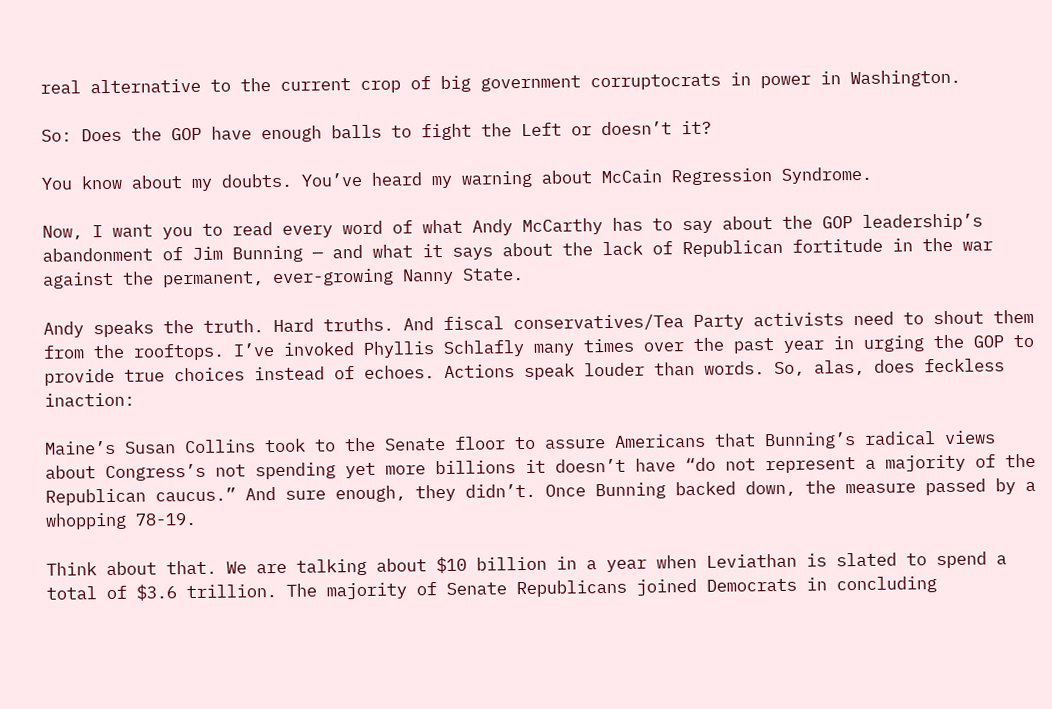real alternative to the current crop of big government corruptocrats in power in Washington.

So: Does the GOP have enough balls to fight the Left or doesn’t it?

You know about my doubts. You’ve heard my warning about McCain Regression Syndrome.

Now, I want you to read every word of what Andy McCarthy has to say about the GOP leadership’s abandonment of Jim Bunning — and what it says about the lack of Republican fortitude in the war against the permanent, ever-growing Nanny State.

Andy speaks the truth. Hard truths. And fiscal conservatives/Tea Party activists need to shout them from the rooftops. I’ve invoked Phyllis Schlafly many times over the past year in urging the GOP to provide true choices instead of echoes. Actions speak louder than words. So, alas, does feckless inaction:

Maine’s Susan Collins took to the Senate floor to assure Americans that Bunning’s radical views about Congress’s not spending yet more billions it doesn’t have “do not represent a majority of the Republican caucus.” And sure enough, they didn’t. Once Bunning backed down, the measure passed by a whopping 78-19.

Think about that. We are talking about $10 billion in a year when Leviathan is slated to spend a total of $3.6 trillion. The majority of Senate Republicans joined Democrats in concluding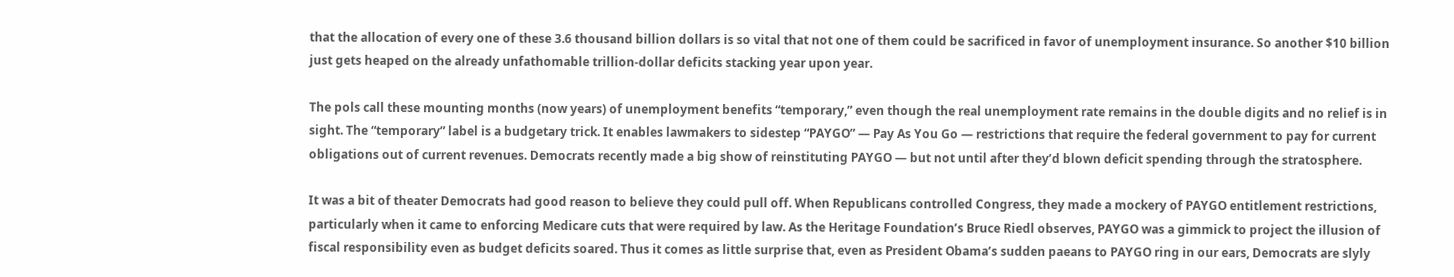that the allocation of every one of these 3.6 thousand billion dollars is so vital that not one of them could be sacrificed in favor of unemployment insurance. So another $10 billion just gets heaped on the already unfathomable trillion-dollar deficits stacking year upon year.

The pols call these mounting months (now years) of unemployment benefits “temporary,” even though the real unemployment rate remains in the double digits and no relief is in sight. The “temporary” label is a budgetary trick. It enables lawmakers to sidestep “PAYGO” — Pay As You Go — restrictions that require the federal government to pay for current obligations out of current revenues. Democrats recently made a big show of reinstituting PAYGO — but not until after they’d blown deficit spending through the stratosphere.

It was a bit of theater Democrats had good reason to believe they could pull off. When Republicans controlled Congress, they made a mockery of PAYGO entitlement restrictions, particularly when it came to enforcing Medicare cuts that were required by law. As the Heritage Foundation’s Bruce Riedl observes, PAYGO was a gimmick to project the illusion of fiscal responsibility even as budget deficits soared. Thus it comes as little surprise that, even as President Obama’s sudden paeans to PAYGO ring in our ears, Democrats are slyly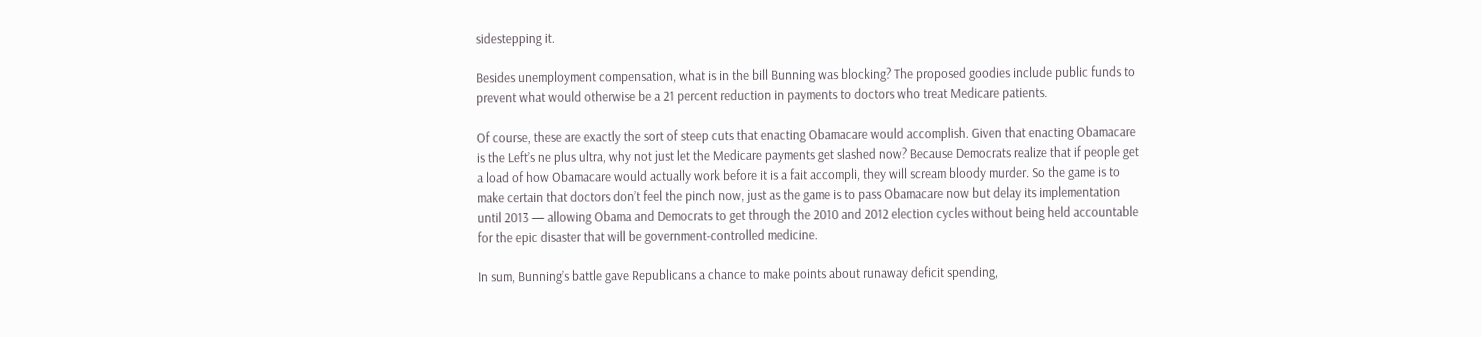sidestepping it.

Besides unemployment compensation, what is in the bill Bunning was blocking? The proposed goodies include public funds to prevent what would otherwise be a 21 percent reduction in payments to doctors who treat Medicare patients.

Of course, these are exactly the sort of steep cuts that enacting Obamacare would accomplish. Given that enacting Obamacare is the Left’s ne plus ultra, why not just let the Medicare payments get slashed now? Because Democrats realize that if people get a load of how Obamacare would actually work before it is a fait accompli, they will scream bloody murder. So the game is to make certain that doctors don’t feel the pinch now, just as the game is to pass Obamacare now but delay its implementation until 2013 — allowing Obama and Democrats to get through the 2010 and 2012 election cycles without being held accountable for the epic disaster that will be government-controlled medicine.

In sum, Bunning’s battle gave Republicans a chance to make points about runaway deficit spending,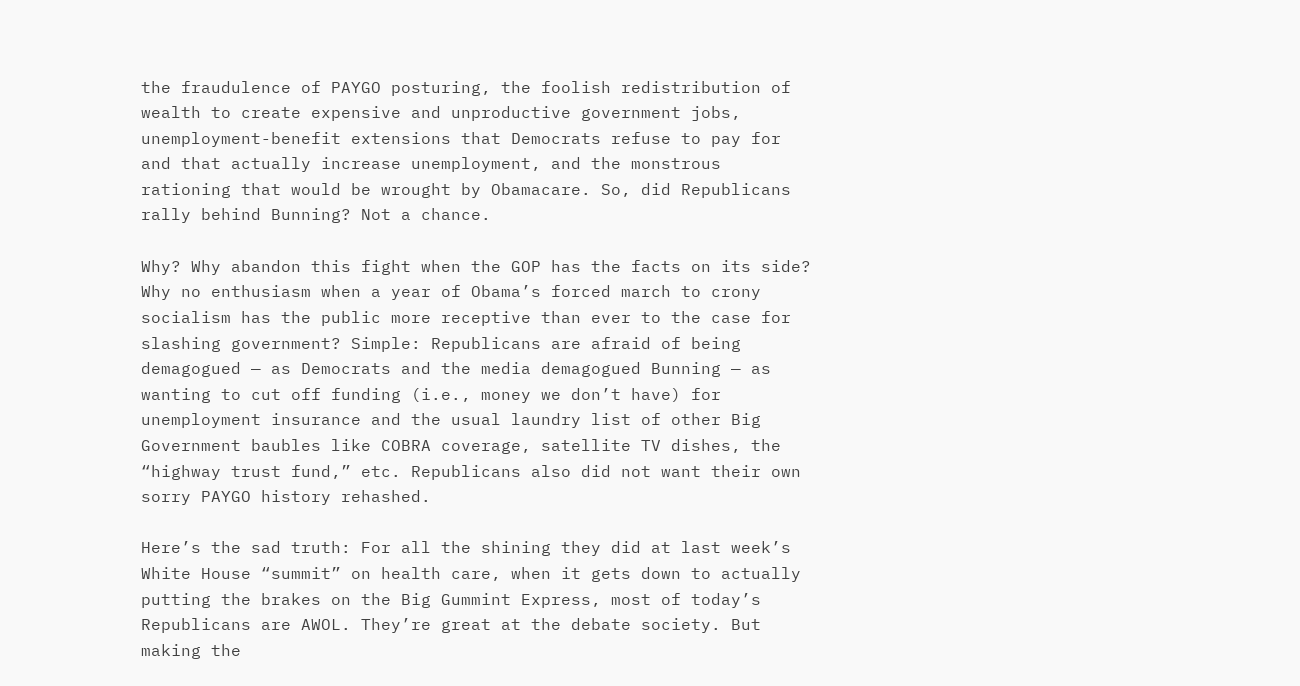the fraudulence of PAYGO posturing, the foolish redistribution of wealth to create expensive and unproductive government jobs, unemployment-benefit extensions that Democrats refuse to pay for and that actually increase unemployment, and the monstrous rationing that would be wrought by Obamacare. So, did Republicans rally behind Bunning? Not a chance.

Why? Why abandon this fight when the GOP has the facts on its side? Why no enthusiasm when a year of Obama’s forced march to crony socialism has the public more receptive than ever to the case for slashing government? Simple: Republicans are afraid of being demagogued — as Democrats and the media demagogued Bunning — as wanting to cut off funding (i.e., money we don’t have) for unemployment insurance and the usual laundry list of other Big Government baubles like COBRA coverage, satellite TV dishes, the “highway trust fund,” etc. Republicans also did not want their own sorry PAYGO history rehashed.

Here’s the sad truth: For all the shining they did at last week’s White House “summit” on health care, when it gets down to actually putting the brakes on the Big Gummint Express, most of today’s Republicans are AWOL. They’re great at the debate society. But making the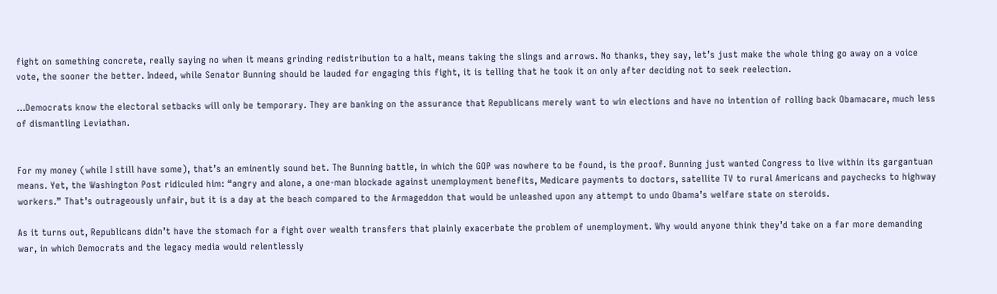fight on something concrete, really saying no when it means grinding redistribution to a halt, means taking the slings and arrows. No thanks, they say, let’s just make the whole thing go away on a voice vote, the sooner the better. Indeed, while Senator Bunning should be lauded for engaging this fight, it is telling that he took it on only after deciding not to seek reelection.

…Democrats know the electoral setbacks will only be temporary. They are banking on the assurance that Republicans merely want to win elections and have no intention of rolling back Obamacare, much less of dismantling Leviathan.


For my money (while I still have some), that’s an eminently sound bet. The Bunning battle, in which the GOP was nowhere to be found, is the proof. Bunning just wanted Congress to live within its gargantuan means. Yet, the Washington Post ridiculed him: “angry and alone, a one-man blockade against unemployment benefits, Medicare payments to doctors, satellite TV to rural Americans and paychecks to highway workers.” That’s outrageously unfair, but it is a day at the beach compared to the Armageddon that would be unleashed upon any attempt to undo Obama’s welfare state on steroids.

As it turns out, Republicans didn’t have the stomach for a fight over wealth transfers that plainly exacerbate the problem of unemployment. Why would anyone think they’d take on a far more demanding war, in which Democrats and the legacy media would relentlessly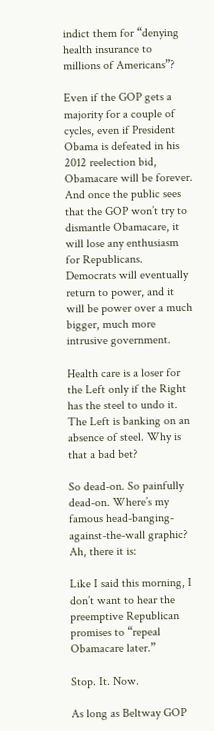indict them for “denying health insurance to millions of Americans”?

Even if the GOP gets a majority for a couple of cycles, even if President Obama is defeated in his 2012 reelection bid, Obamacare will be forever. And once the public sees that the GOP won’t try to dismantle Obamacare, it will lose any enthusiasm for Republicans. Democrats will eventually return to power, and it will be power over a much bigger, much more intrusive government.

Health care is a loser for the Left only if the Right has the steel to undo it. The Left is banking on an absence of steel. Why is that a bad bet?

So dead-on. So painfully dead-on. Where’s my famous head-banging-against-the-wall graphic? Ah, there it is:

Like I said this morning, I don’t want to hear the preemptive Republican promises to “repeal Obamacare later.”

Stop. It. Now.

As long as Beltway GOP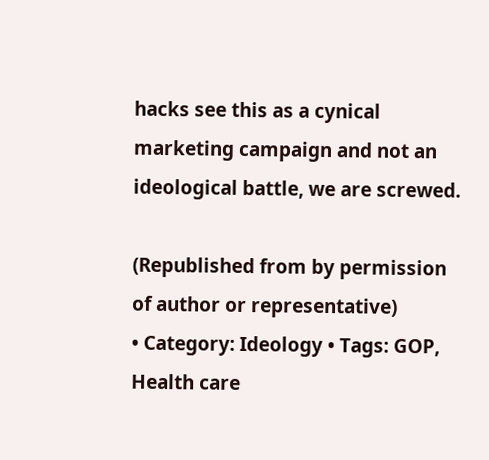hacks see this as a cynical marketing campaign and not an ideological battle, we are screwed.

(Republished from by permission of author or representative)
• Category: Ideology • Tags: GOP, Health care